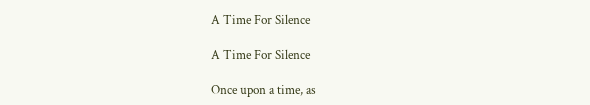A Time For Silence

A Time For Silence

Once upon a time, as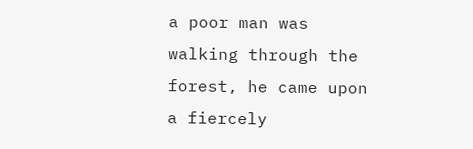a poor man was walking through the forest, he came upon a fiercely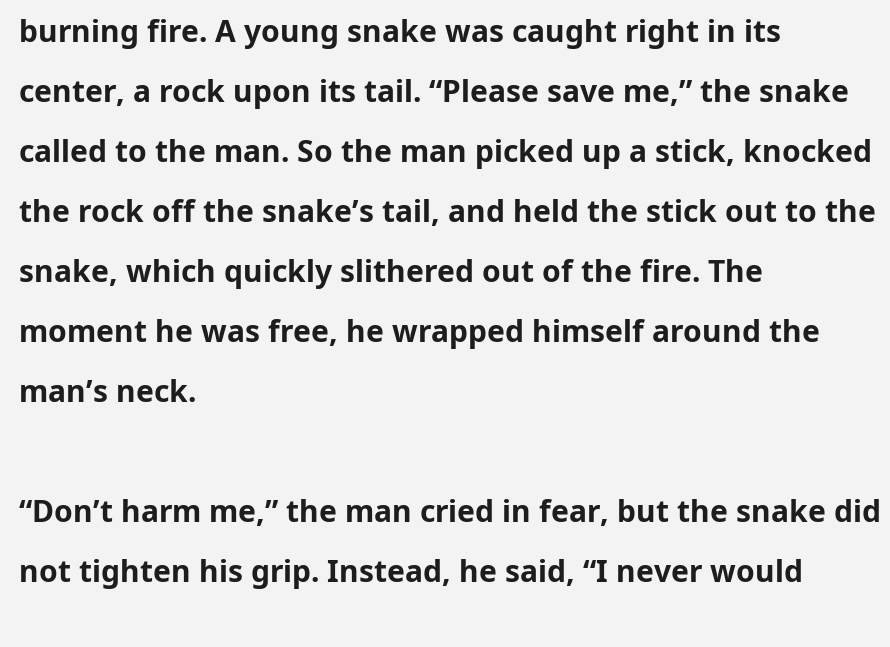burning fire. A young snake was caught right in its center, a rock upon its tail. “Please save me,” the snake called to the man. So the man picked up a stick, knocked the rock off the snake’s tail, and held the stick out to the snake, which quickly slithered out of the fire. The moment he was free, he wrapped himself around the man’s neck.

“Don’t harm me,” the man cried in fear, but the snake did not tighten his grip. Instead, he said, “I never would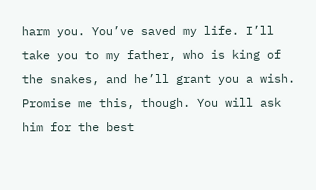harm you. You’ve saved my life. I’ll take you to my father, who is king of the snakes, and he’ll grant you a wish. Promise me this, though. You will ask him for the best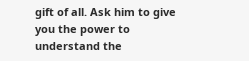gift of all. Ask him to give you the power to understand the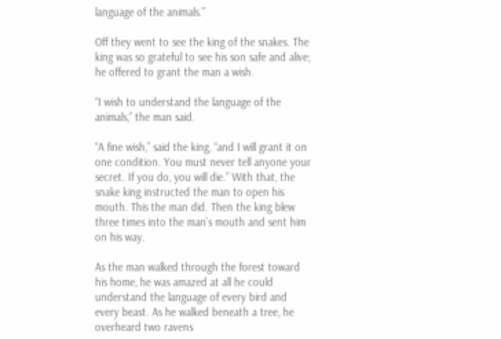language of the animals.”

Off they went to see the king of the snakes. The king was so grateful to see his son safe and alive; he offered to grant the man a wish.

“I wish to understand the language of the animals,” the man said.

“A fine wish,” said the king, “and I will grant it on one condition. You must never tell anyone your secret. If you do, you will die.” With that, the snake king instructed the man to open his mouth. This the man did. Then the king blew three times into the man’s mouth and sent him on his way.

As the man walked through the forest toward his home, he was amazed at all he could understand the language of every bird and every beast. As he walked beneath a tree, he overheard two ravens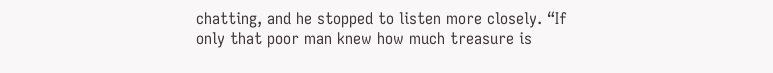chatting, and he stopped to listen more closely. “If only that poor man knew how much treasure is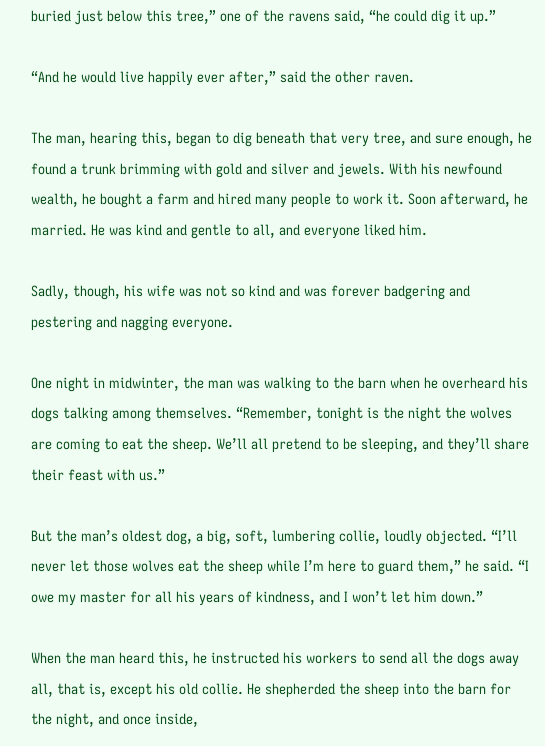buried just below this tree,” one of the ravens said, “he could dig it up.”

“And he would live happily ever after,” said the other raven.

The man, hearing this, began to dig beneath that very tree, and sure enough, he found a trunk brimming with gold and silver and jewels. With his newfound wealth, he bought a farm and hired many people to work it. Soon afterward, he married. He was kind and gentle to all, and everyone liked him.

Sadly, though, his wife was not so kind and was forever badgering and pestering and nagging everyone.

One night in midwinter, the man was walking to the barn when he overheard his dogs talking among themselves. “Remember, tonight is the night the wolves are coming to eat the sheep. We’ll all pretend to be sleeping, and they’ll share their feast with us.”

But the man’s oldest dog, a big, soft, lumbering collie, loudly objected. “I’ll never let those wolves eat the sheep while I’m here to guard them,” he said. “I owe my master for all his years of kindness, and I won’t let him down.”

When the man heard this, he instructed his workers to send all the dogs away all, that is, except his old collie. He shepherded the sheep into the barn for the night, and once inside,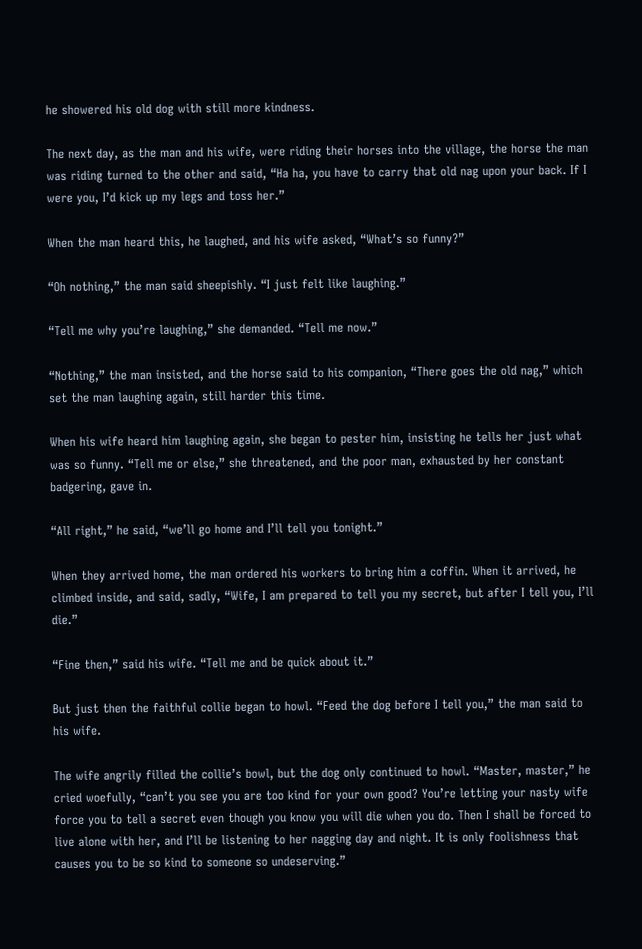he showered his old dog with still more kindness.

The next day, as the man and his wife, were riding their horses into the village, the horse the man was riding turned to the other and said, “Ha ha, you have to carry that old nag upon your back. If I were you, I’d kick up my legs and toss her.”

When the man heard this, he laughed, and his wife asked, “What’s so funny?”

“Oh nothing,” the man said sheepishly. “I just felt like laughing.”

“Tell me why you’re laughing,” she demanded. “Tell me now.”

“Nothing,” the man insisted, and the horse said to his companion, “There goes the old nag,” which set the man laughing again, still harder this time.

When his wife heard him laughing again, she began to pester him, insisting he tells her just what was so funny. “Tell me or else,” she threatened, and the poor man, exhausted by her constant badgering, gave in.

“All right,” he said, “we’ll go home and I’ll tell you tonight.”

When they arrived home, the man ordered his workers to bring him a coffin. When it arrived, he climbed inside, and said, sadly, “Wife, I am prepared to tell you my secret, but after I tell you, I’ll die.”

“Fine then,” said his wife. “Tell me and be quick about it.”

But just then the faithful collie began to howl. “Feed the dog before I tell you,” the man said to his wife.

The wife angrily filled the collie’s bowl, but the dog only continued to howl. “Master, master,” he cried woefully, “can’t you see you are too kind for your own good? You’re letting your nasty wife force you to tell a secret even though you know you will die when you do. Then I shall be forced to live alone with her, and I’ll be listening to her nagging day and night. It is only foolishness that causes you to be so kind to someone so undeserving.”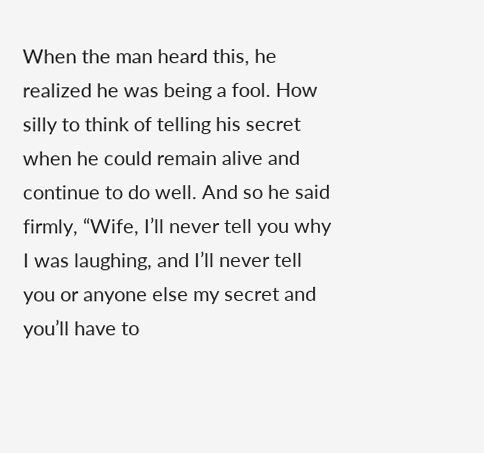When the man heard this, he realized he was being a fool. How silly to think of telling his secret when he could remain alive and continue to do well. And so he said firmly, “Wife, I’ll never tell you why I was laughing, and I’ll never tell you or anyone else my secret and you’ll have to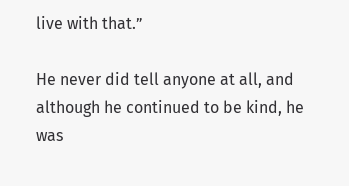live with that.”

He never did tell anyone at all, and although he continued to be kind, he was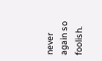never again so foolish.